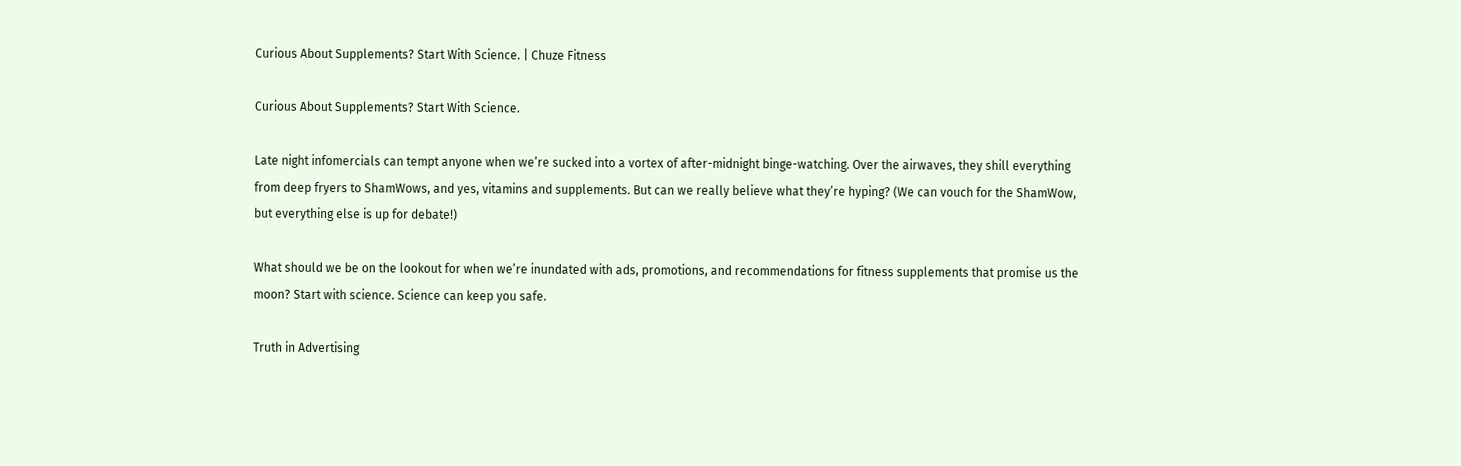Curious About Supplements? Start With Science. | Chuze Fitness

Curious About Supplements? Start With Science.

Late night infomercials can tempt anyone when we’re sucked into a vortex of after-midnight binge-watching. Over the airwaves, they shill everything from deep fryers to ShamWows, and yes, vitamins and supplements. But can we really believe what they’re hyping? (We can vouch for the ShamWow, but everything else is up for debate!)

What should we be on the lookout for when we’re inundated with ads, promotions, and recommendations for fitness supplements that promise us the moon? Start with science. Science can keep you safe.

Truth in Advertising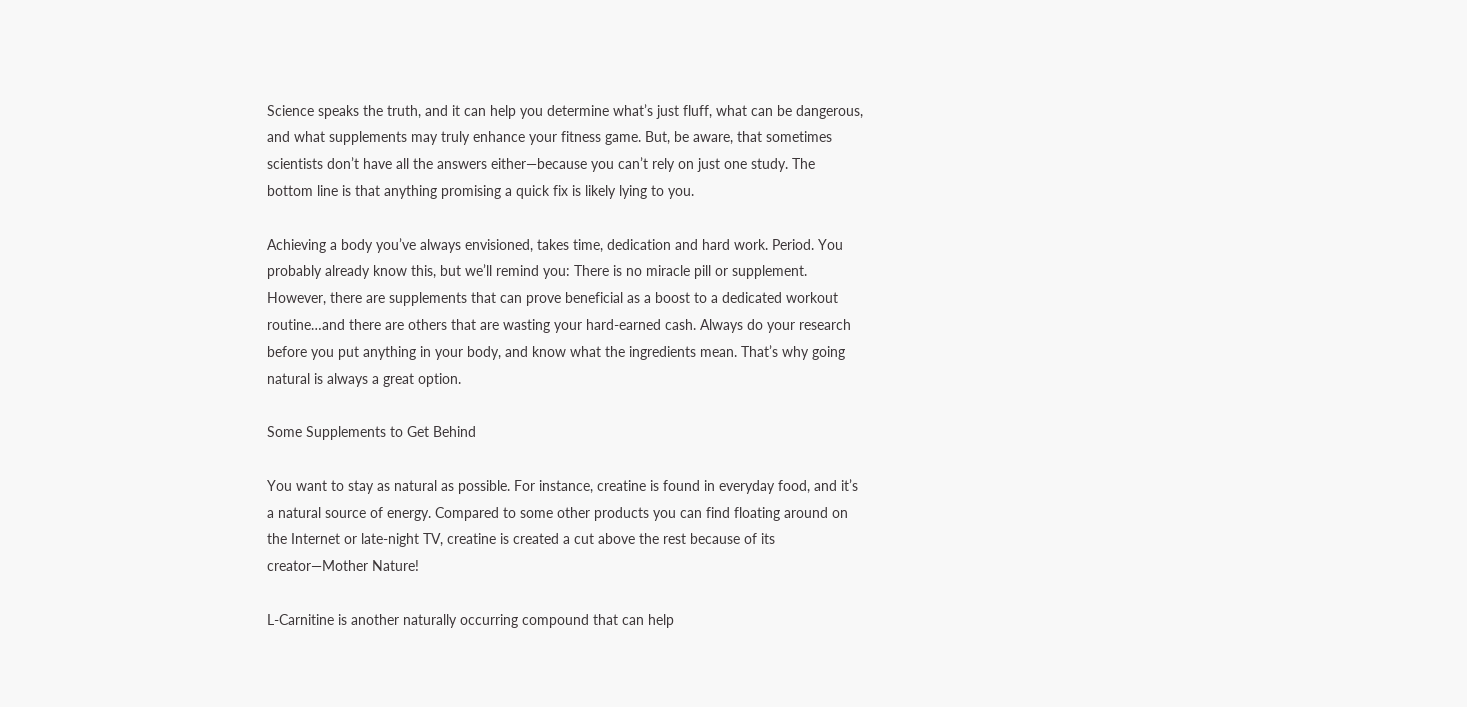Science speaks the truth, and it can help you determine what’s just fluff, what can be dangerous, and what supplements may truly enhance your fitness game. But, be aware, that sometimes scientists don’t have all the answers either—because you can’t rely on just one study. The bottom line is that anything promising a quick fix is likely lying to you.

Achieving a body you’ve always envisioned, takes time, dedication and hard work. Period. You probably already know this, but we’ll remind you: There is no miracle pill or supplement. However, there are supplements that can prove beneficial as a boost to a dedicated workout routine…and there are others that are wasting your hard-earned cash. Always do your research before you put anything in your body, and know what the ingredients mean. That’s why going natural is always a great option.

Some Supplements to Get Behind

You want to stay as natural as possible. For instance, creatine is found in everyday food, and it’s a natural source of energy. Compared to some other products you can find floating around on the Internet or late-night TV, creatine is created a cut above the rest because of its creator—Mother Nature!

L-Carnitine is another naturally occurring compound that can help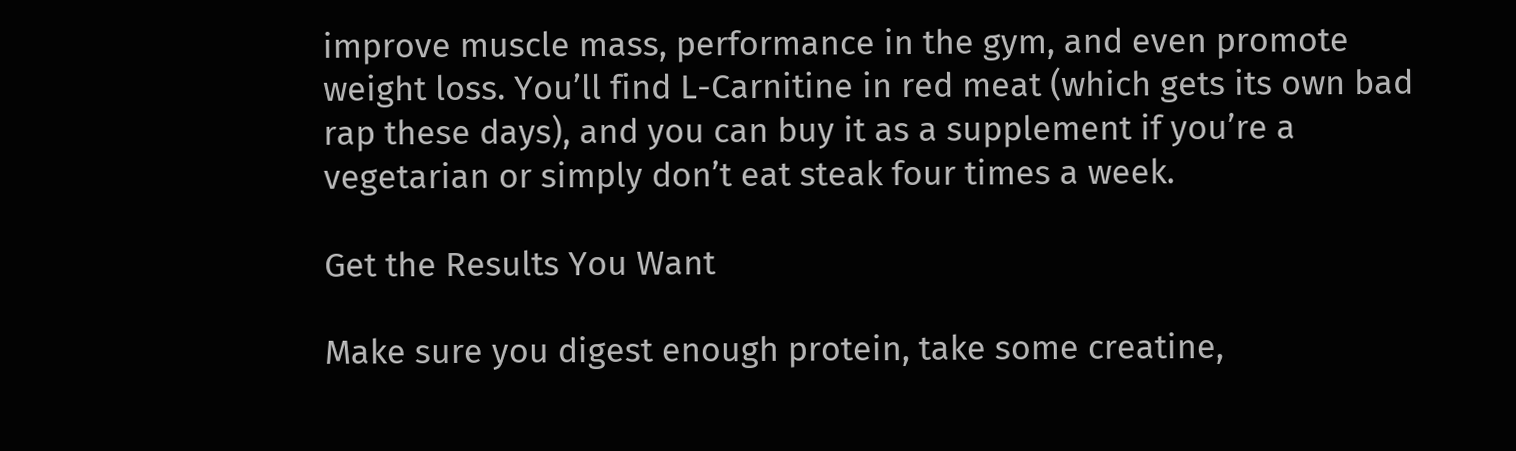improve muscle mass, performance in the gym, and even promote weight loss. You’ll find L-Carnitine in red meat (which gets its own bad rap these days), and you can buy it as a supplement if you’re a vegetarian or simply don’t eat steak four times a week.

Get the Results You Want

Make sure you digest enough protein, take some creatine,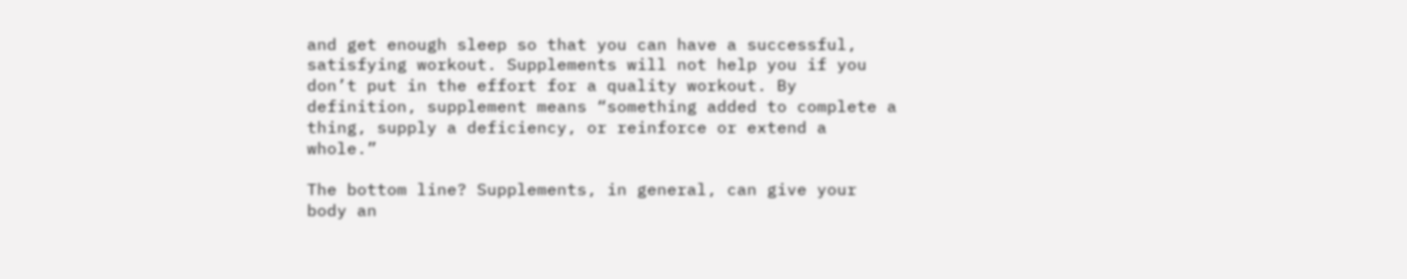and get enough sleep so that you can have a successful, satisfying workout. Supplements will not help you if you don’t put in the effort for a quality workout. By definition, supplement means “something added to complete a thing, supply a deficiency, or reinforce or extend a whole.”

The bottom line? Supplements, in general, can give your body an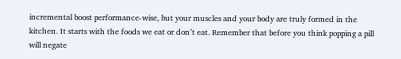incremental boost performance-wise, but your muscles and your body are truly formed in the kitchen. It starts with the foods we eat or don’t eat. Remember that before you think popping a pill will negate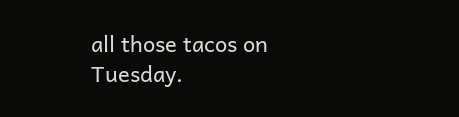all those tacos on Tuesday.